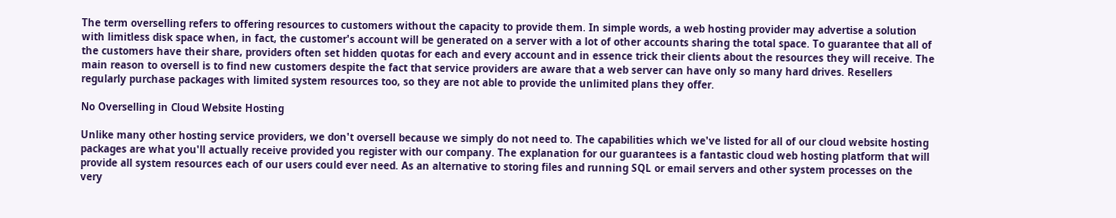The term overselling refers to offering resources to customers without the capacity to provide them. In simple words, a web hosting provider may advertise a solution with limitless disk space when, in fact, the customer's account will be generated on a server with a lot of other accounts sharing the total space. To guarantee that all of the customers have their share, providers often set hidden quotas for each and every account and in essence trick their clients about the resources they will receive. The main reason to oversell is to find new customers despite the fact that service providers are aware that a web server can have only so many hard drives. Resellers regularly purchase packages with limited system resources too, so they are not able to provide the unlimited plans they offer.

No Overselling in Cloud Website Hosting

Unlike many other hosting service providers, we don't oversell because we simply do not need to. The capabilities which we've listed for all of our cloud website hosting packages are what you'll actually receive provided you register with our company. The explanation for our guarantees is a fantastic cloud web hosting platform that will provide all system resources each of our users could ever need. As an alternative to storing files and running SQL or email servers and other system processes on the very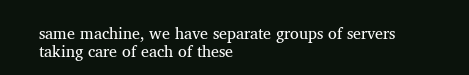same machine, we have separate groups of servers taking care of each of these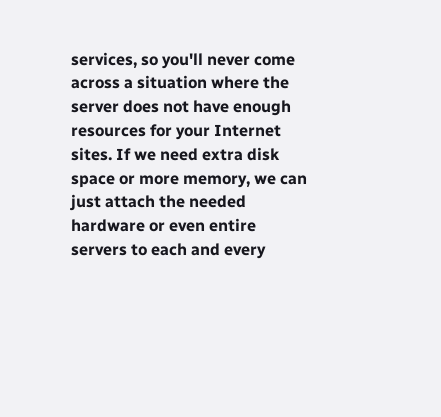services, so you'll never come across a situation where the server does not have enough resources for your Internet sites. If we need extra disk space or more memory, we can just attach the needed hardware or even entire servers to each and every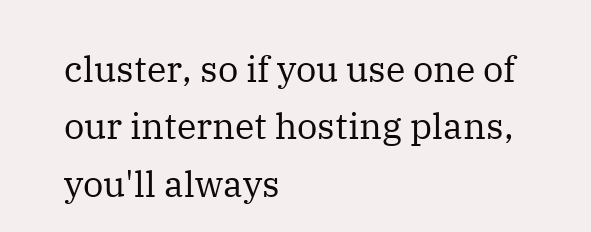cluster, so if you use one of our internet hosting plans, you'll always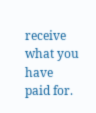receive what you have paid for.